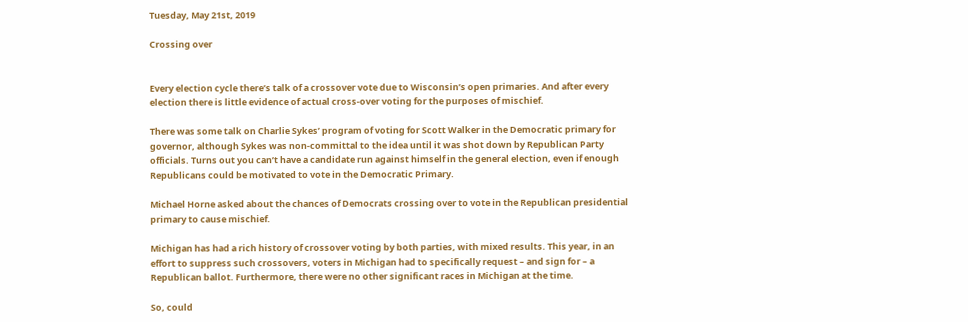Tuesday, May 21st, 2019

Crossing over


Every election cycle there’s talk of a crossover vote due to Wisconsin’s open primaries. And after every election there is little evidence of actual cross-over voting for the purposes of mischief.

There was some talk on Charlie Sykes’ program of voting for Scott Walker in the Democratic primary for governor, although Sykes was non-committal to the idea until it was shot down by Republican Party officials. Turns out you can’t have a candidate run against himself in the general election, even if enough Republicans could be motivated to vote in the Democratic Primary.

Michael Horne asked about the chances of Democrats crossing over to vote in the Republican presidential primary to cause mischief.

Michigan has had a rich history of crossover voting by both parties, with mixed results. This year, in an effort to suppress such crossovers, voters in Michigan had to specifically request – and sign for – a Republican ballot. Furthermore, there were no other significant races in Michigan at the time.

So, could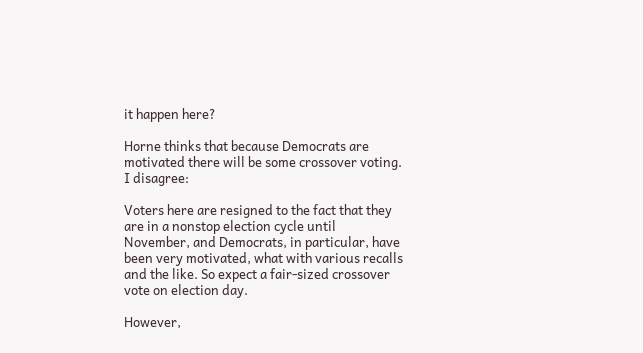it happen here?

Horne thinks that because Democrats are motivated there will be some crossover voting. I disagree:

Voters here are resigned to the fact that they are in a nonstop election cycle until November, and Democrats, in particular, have been very motivated, what with various recalls and the like. So expect a fair-sized crossover vote on election day.

However,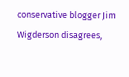conservative blogger Jim Wigderson disagrees,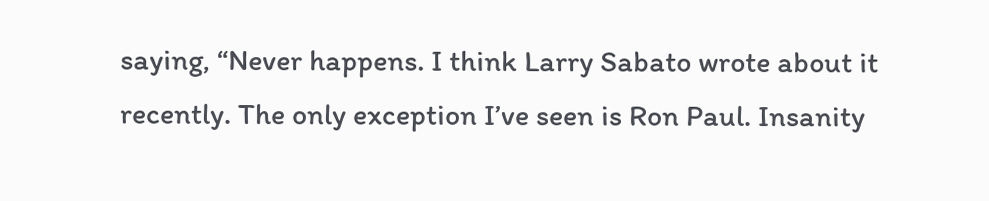saying, “Never happens. I think Larry Sabato wrote about it recently. The only exception I’ve seen is Ron Paul. Insanity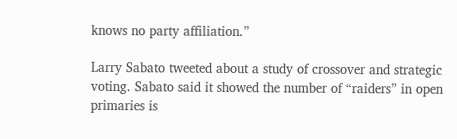knows no party affiliation.”

Larry Sabato tweeted about a study of crossover and strategic voting. Sabato said it showed the number of “raiders” in open primaries is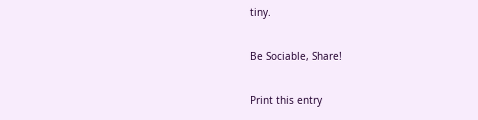tiny.

Be Sociable, Share!

Print this entry